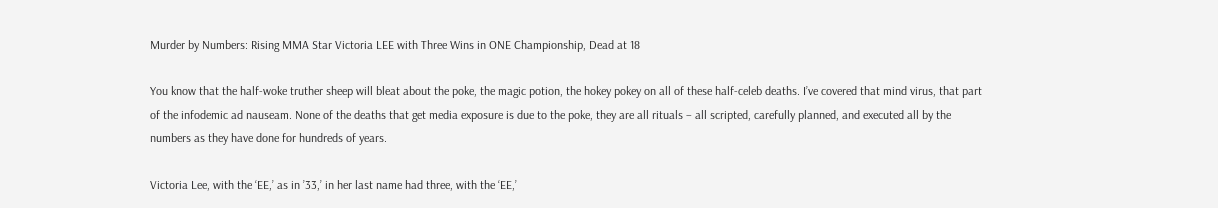Murder by Numbers: Rising MMA Star Victoria LEE with Three Wins in ONE Championship, Dead at 18

You know that the half-woke truther sheep will bleat about the poke, the magic potion, the hokey pokey on all of these half-celeb deaths. I’ve covered that mind virus, that part of the infodemic ad nauseam. None of the deaths that get media exposure is due to the poke, they are all rituals – all scripted, carefully planned, and executed all by the numbers as they have done for hundreds of years.

Victoria Lee, with the ‘EE,’ as in ’33,’ in her last name had three, with the ‘EE,’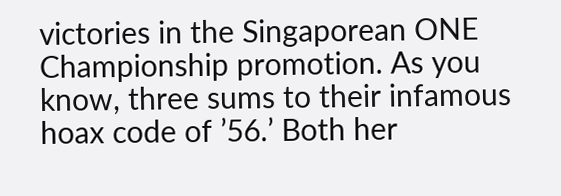victories in the Singaporean ONE Championship promotion. As you know, three sums to their infamous hoax code of ’56.’ Both her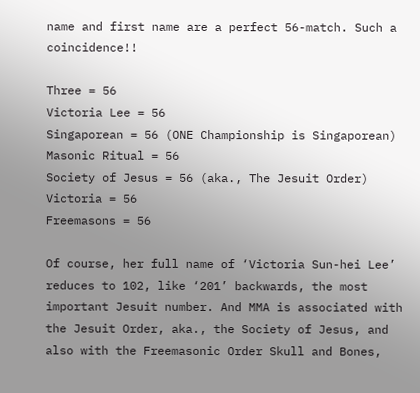name and first name are a perfect 56-match. Such a coincidence!!

Three = 56
Victoria Lee = 56
Singaporean = 56 (ONE Championship is Singaporean)
Masonic Ritual = 56
Society of Jesus = 56 (aka., The Jesuit Order)
Victoria = 56
Freemasons = 56

Of course, her full name of ‘Victoria Sun-hei Lee’ reduces to 102, like ‘201’ backwards, the most important Jesuit number. And MMA is associated with the Jesuit Order, aka., the Society of Jesus, and also with the Freemasonic Order Skull and Bones,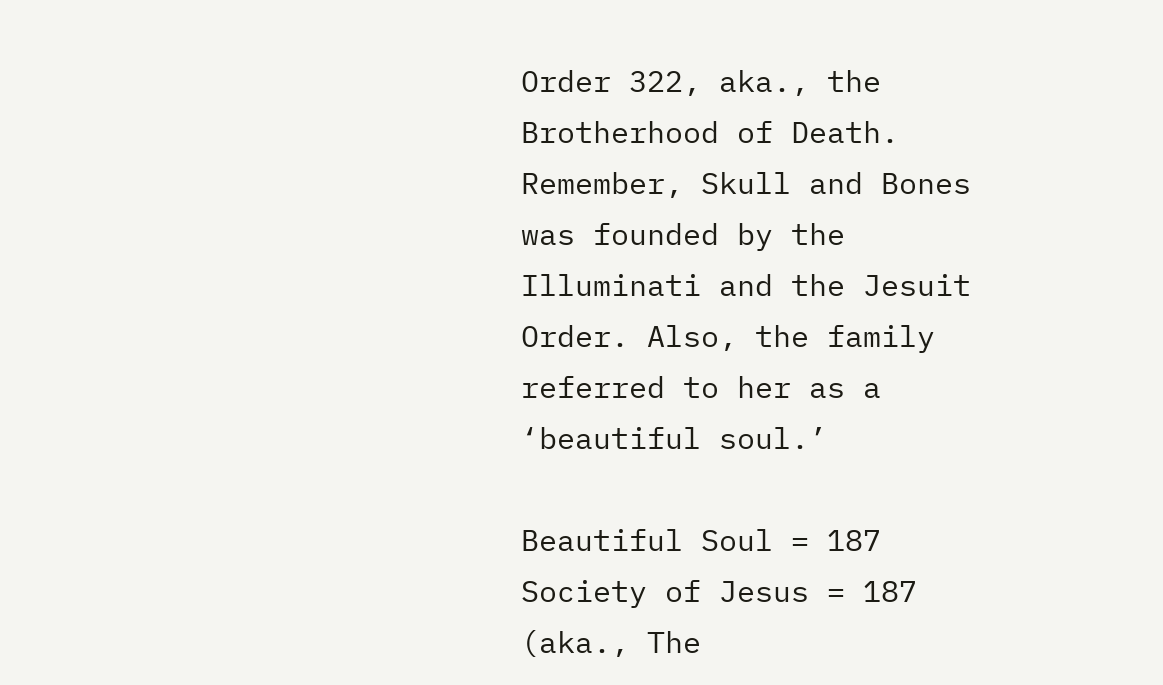Order 322, aka., the Brotherhood of Death. Remember, Skull and Bones was founded by the Illuminati and the Jesuit Order. Also, the family referred to her as a ‘beautiful soul.’

Beautiful Soul = 187
Society of Jesus = 187 (aka., The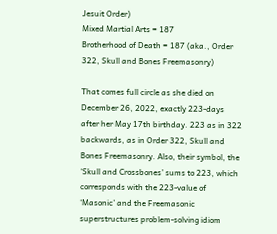Jesuit Order)
Mixed Martial Arts = 187
Brotherhood of Death = 187 (aka., Order 322, Skull and Bones Freemasonry)

That comes full circle as she died on December 26, 2022, exactly 223-days after her May 17th birthday. 223 as in 322 backwards, as in Order 322, Skull and Bones Freemasonry. Also, their symbol, the ‘Skull and Crossbones’ sums to 223, which corresponds with the 223-value of ‘Masonic’ and the Freemasonic superstructures problem-solving idiom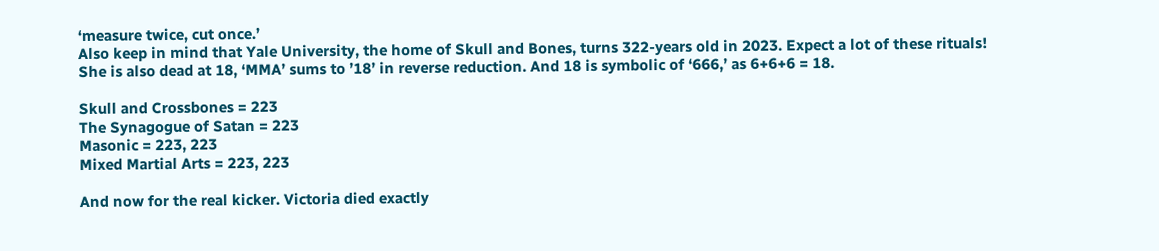‘measure twice, cut once.’
Also keep in mind that Yale University, the home of Skull and Bones, turns 322-years old in 2023. Expect a lot of these rituals!
She is also dead at 18, ‘MMA’ sums to ’18’ in reverse reduction. And 18 is symbolic of ‘666,’ as 6+6+6 = 18.

Skull and Crossbones = 223
The Synagogue of Satan = 223
Masonic = 223, 223
Mixed Martial Arts = 223, 223

And now for the real kicker. Victoria died exactly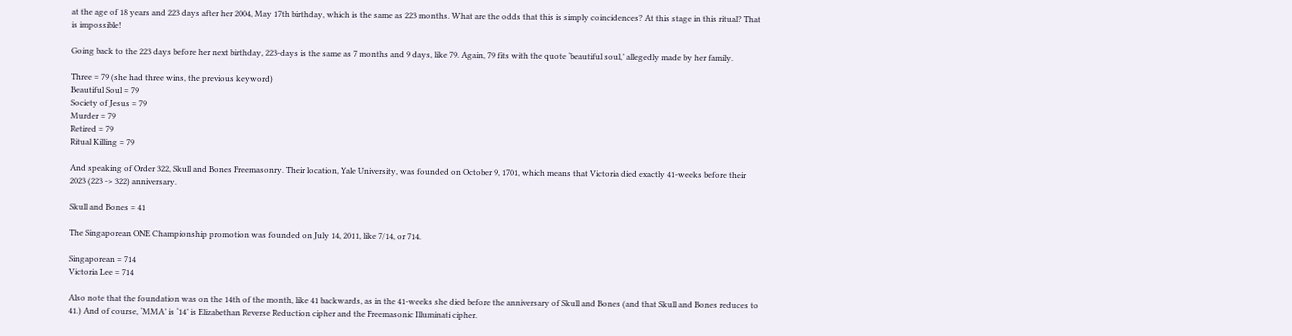at the age of 18 years and 223 days after her 2004, May 17th birthday, which is the same as 223 months. What are the odds that this is simply coincidences? At this stage in this ritual? That is impossible!

Going back to the 223 days before her next birthday, 223-days is the same as 7 months and 9 days, like 79. Again, 79 fits with the quote ‘beautiful soul,’ allegedly made by her family.

Three = 79 (she had three wins, the previous keyword)
Beautiful Soul = 79
Society of Jesus = 79
Murder = 79
Retired = 79
Ritual Killing = 79

And speaking of Order 322, Skull and Bones Freemasonry. Their location, Yale University, was founded on October 9, 1701, which means that Victoria died exactly 41-weeks before their 2023 (223 -> 322) anniversary.

Skull and Bones = 41

The Singaporean ONE Championship promotion was founded on July 14, 2011, like 7/14, or 714.

Singaporean = 714
Victoria Lee = 714

Also note that the foundation was on the 14th of the month, like 41 backwards, as in the 41-weeks she died before the anniversary of Skull and Bones (and that Skull and Bones reduces to 41.) And of course, ‘MMA’ is ‘14’ is Elizabethan Reverse Reduction cipher and the Freemasonic Illuminati cipher.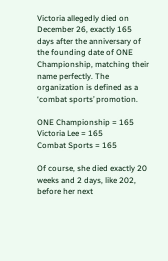Victoria allegedly died on December 26, exactly 165 days after the anniversary of the founding date of ONE Championship, matching their name perfectly. The organization is defined as a ‘combat sports’ promotion.

ONE Championship = 165
Victoria Lee = 165
Combat Sports = 165

Of course, she died exactly 20 weeks and 2 days, like 202, before her next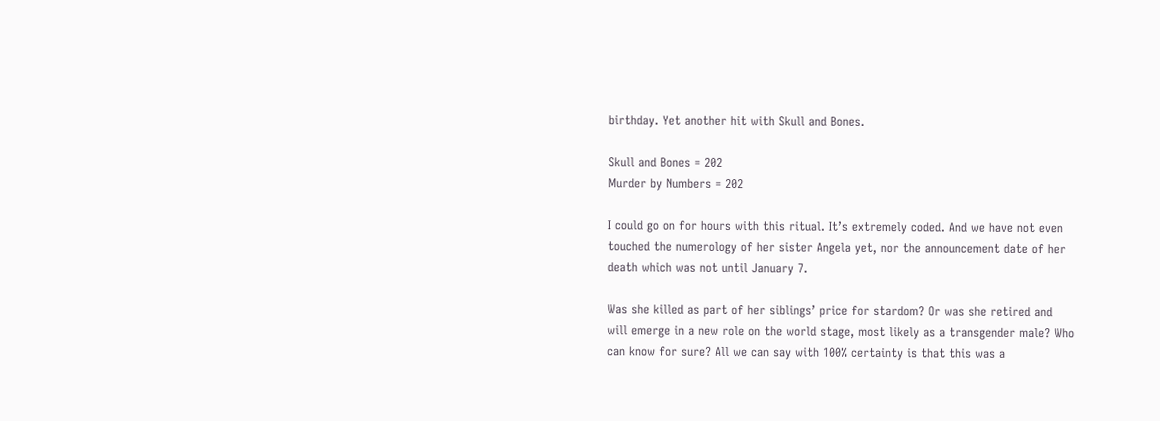birthday. Yet another hit with Skull and Bones.

Skull and Bones = 202
Murder by Numbers = 202

I could go on for hours with this ritual. It’s extremely coded. And we have not even touched the numerology of her sister Angela yet, nor the announcement date of her death which was not until January 7.

Was she killed as part of her siblings’ price for stardom? Or was she retired and will emerge in a new role on the world stage, most likely as a transgender male? Who can know for sure? All we can say with 100% certainty is that this was a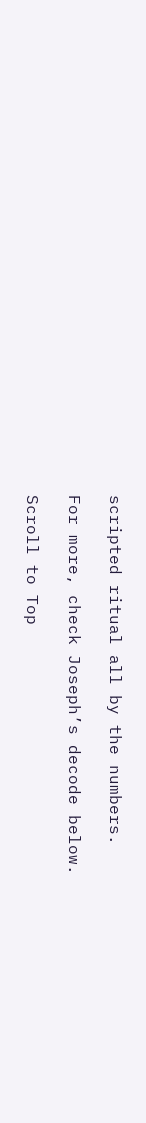scripted ritual all by the numbers.

For more, check Joseph’s decode below.

Scroll to Top